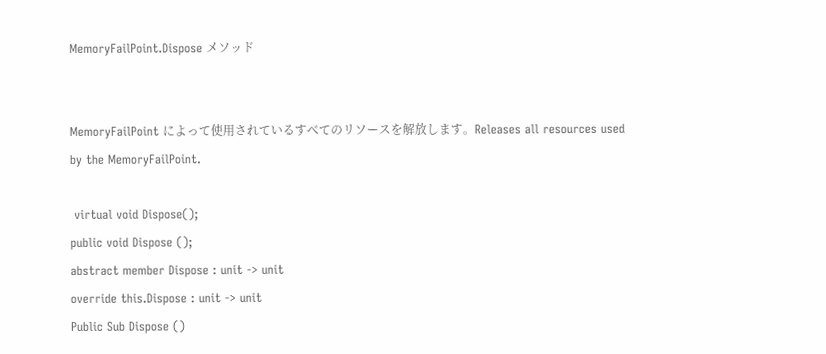MemoryFailPoint.Dispose メソッド


MemoryFailPoint によって使用されているすべてのリソースを解放します。Releases all resources used by the MemoryFailPoint.

 virtual void Dispose();
public void Dispose ();
abstract member Dispose : unit -> unit
override this.Dispose : unit -> unit
Public Sub Dispose ()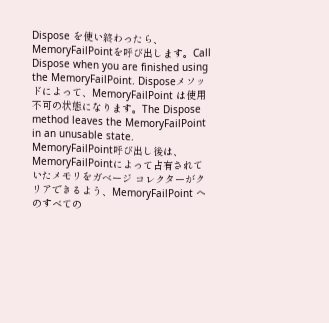Dispose を使い終わったら、MemoryFailPointを呼び出します。Call Dispose when you are finished using the MemoryFailPoint. Disposeメソッドによって、MemoryFailPoint は使用不可の状態になります。The Dispose method leaves the MemoryFailPoint in an unusable state. MemoryFailPoint呼び出し後は、MemoryFailPointによって占有されていたメモリをガベージ コレクターがクリアできるよう、MemoryFailPoint へのすべての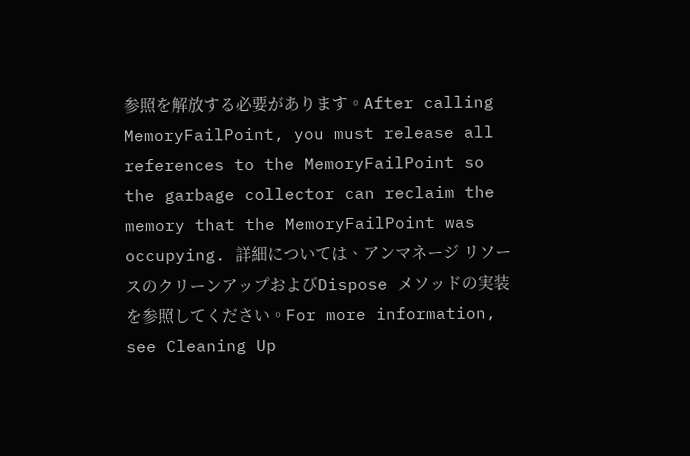参照を解放する必要があります。After calling MemoryFailPoint, you must release all references to the MemoryFailPoint so the garbage collector can reclaim the memory that the MemoryFailPoint was occupying. 詳細については、アンマネージ リソースのクリーンアップおよびDispose メソッドの実装を参照してください。For more information, see Cleaning Up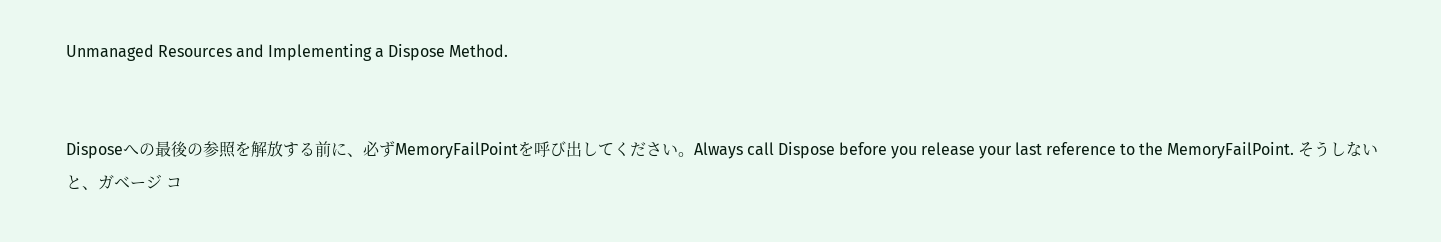Unmanaged Resources and Implementing a Dispose Method.


Disposeへの最後の参照を解放する前に、必ずMemoryFailPointを呼び出してください。Always call Dispose before you release your last reference to the MemoryFailPoint. そうしないと、ガベージ コ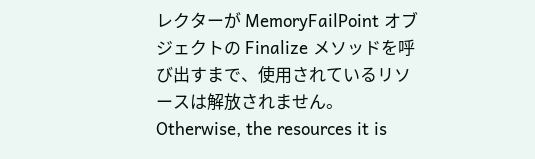レクターが MemoryFailPoint オブジェクトの Finalize メソッドを呼び出すまで、使用されているリソースは解放されません。Otherwise, the resources it is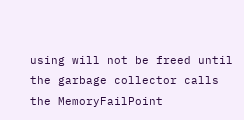using will not be freed until the garbage collector calls the MemoryFailPoint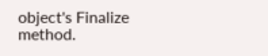object's Finalize method.